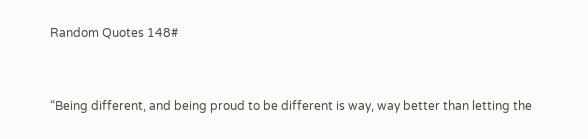Random Quotes 148#


“Being different, and being proud to be different is way, way better than letting the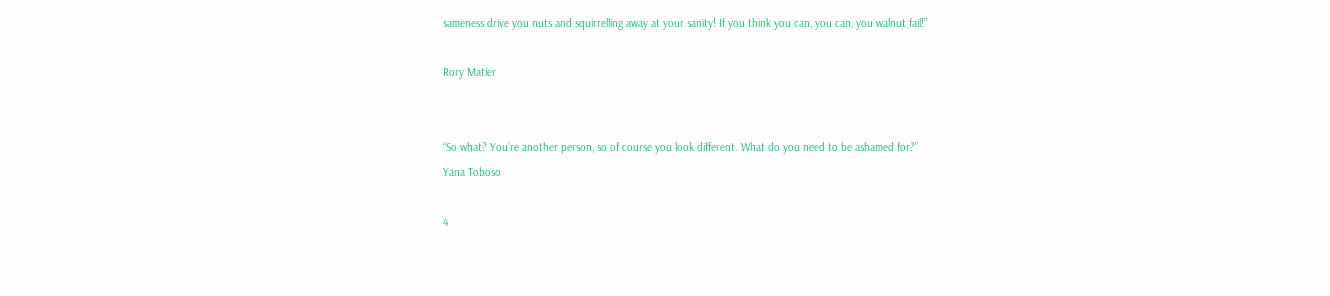sameness drive you nuts and squirrelling away at your sanity! If you think you can, you can, you walnut fail!”

Rory Matier


“So what? You’re another person, so of course you look different. What do you need to be ashamed for?”
Yana Toboso

4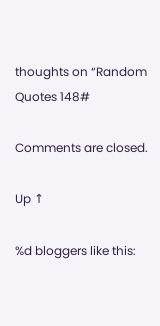thoughts on “Random Quotes 148#

Comments are closed.

Up ↑

%d bloggers like this: